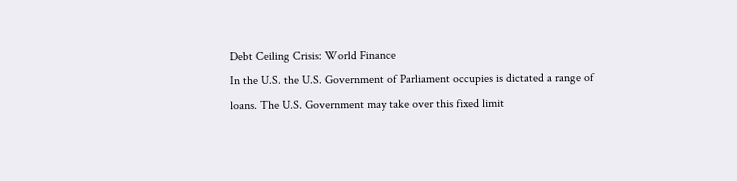Debt Ceiling Crisis: World Finance
In the U.S. the U.S. Government of Parliament occupies is dictated a range of loans. The U.S. Government may take over this fixed limit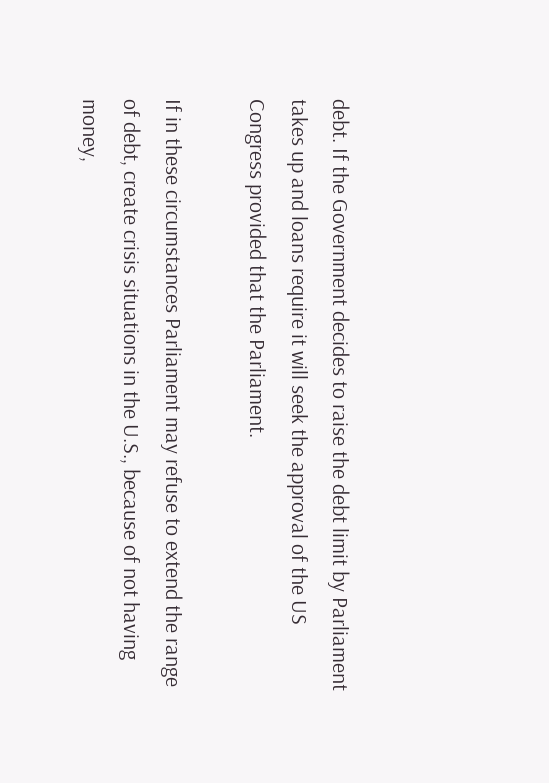debt. If the Government decides to raise the debt limit by Parliament takes up and loans require it will seek the approval of the US Congress provided that the Parliament.

If in these circumstances Parliament may refuse to extend the range of debt, create crisis situations in the U.S., because of not having money,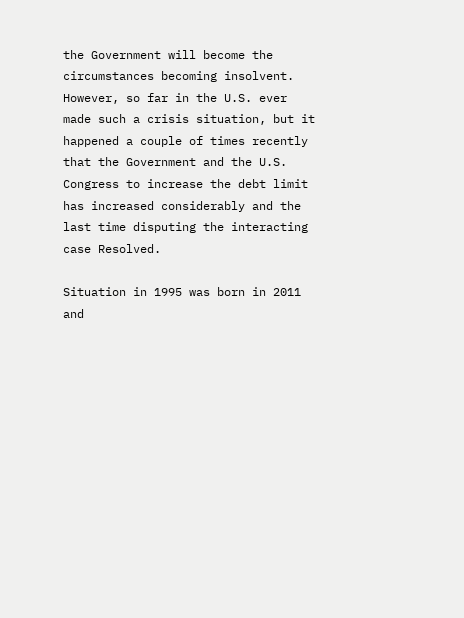the Government will become the circumstances becoming insolvent. However, so far in the U.S. ever made such a crisis situation, but it happened a couple of times recently that the Government and the U.S. Congress to increase the debt limit has increased considerably and the last time disputing the interacting case Resolved.

Situation in 1995 was born in 2011 and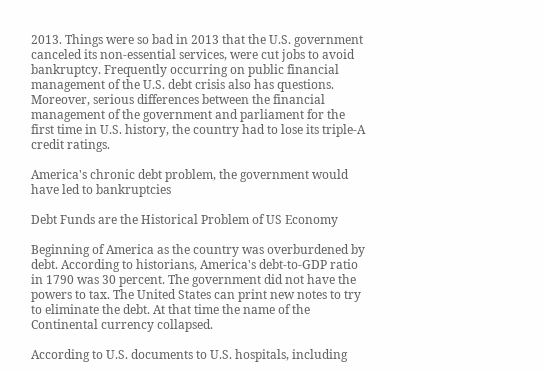2013. Things were so bad in 2013 that the U.S. government canceled its non-essential services, were cut jobs to avoid bankruptcy. Frequently occurring on public financial management of the U.S. debt crisis also has questions.  Moreover, serious differences between the financial management of the government and parliament for the first time in U.S. history, the country had to lose its triple-A credit ratings.

America's chronic debt problem, the government would have led to bankruptcies

Debt Funds are the Historical Problem of US Economy

Beginning of America as the country was overburdened by debt. According to historians, America's debt-to-GDP ratio in 1790 was 30 percent. The government did not have the powers to tax. The United States can print new notes to try to eliminate the debt. At that time the name of the Continental currency collapsed.

According to U.S. documents to U.S. hospitals, including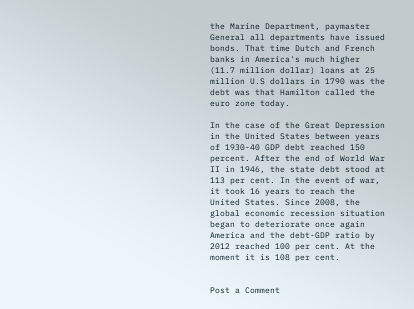the Marine Department, paymaster General all departments have issued bonds. That time Dutch and French banks in America's much higher (11.7 million dollar) loans at 25 million U.S dollars in 1790 was the debt was that Hamilton called the euro zone today.

In the case of the Great Depression in the United States between years of 1930-40 GDP debt reached 150 percent. After the end of World War II in 1946, the state debt stood at 113 per cent. In the event of war, it took 16 years to reach the United States. Since 2008, the global economic recession situation began to deteriorate once again America and the debt-GDP ratio by 2012 reached 100 per cent. At the moment it is 108 per cent.


Post a Comment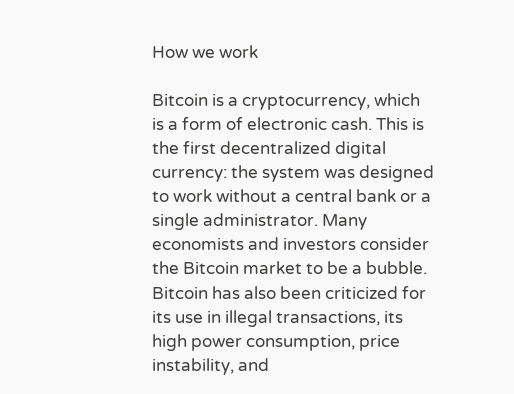How we work

Bitcoin is a cryptocurrency, which is a form of electronic cash. This is the first decentralized digital currency: the system was designed to work without a central bank or a single administrator. Many economists and investors consider the Bitcoin market to be a bubble. Bitcoin has also been criticized for its use in illegal transactions, its high power consumption, price instability, and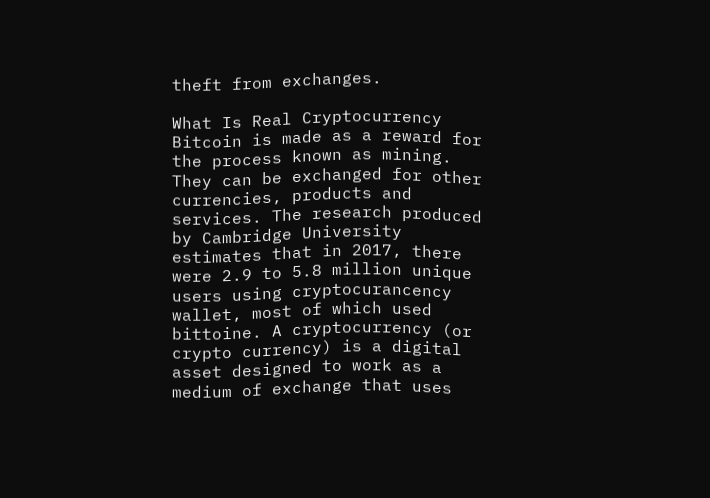theft from exchanges.

What Is Real Cryptocurrency
Bitcoin is made as a reward for the process known as mining. They can be exchanged for other currencies, products and services. The research produced by Cambridge University estimates that in 2017, there were 2.9 to 5.8 million unique users using cryptocurancency wallet, most of which used bittoine. A cryptocurrency (or crypto currency) is a digital asset designed to work as a medium of exchange that uses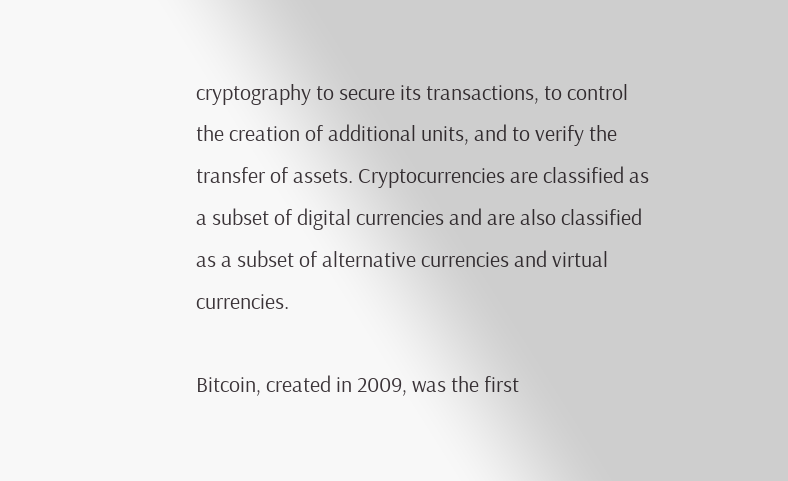cryptography to secure its transactions, to control the creation of additional units, and to verify the transfer of assets. Cryptocurrencies are classified as a subset of digital currencies and are also classified as a subset of alternative currencies and virtual currencies.

Bitcoin, created in 2009, was the first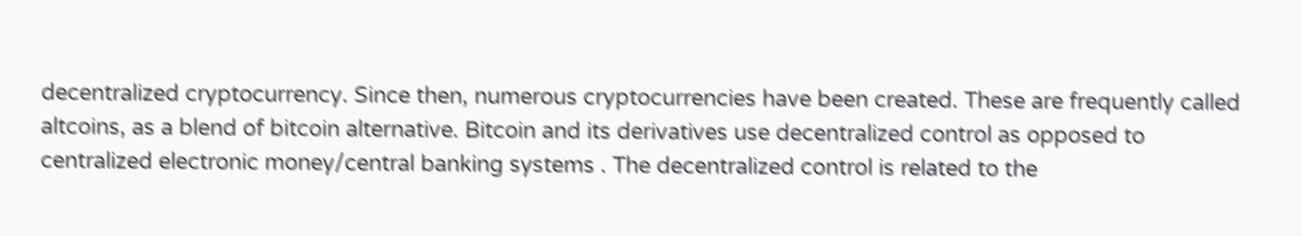decentralized cryptocurrency. Since then, numerous cryptocurrencies have been created. These are frequently called altcoins, as a blend of bitcoin alternative. Bitcoin and its derivatives use decentralized control as opposed to centralized electronic money/central banking systems . The decentralized control is related to the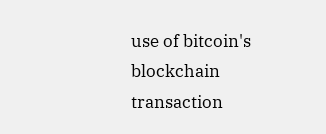use of bitcoin's blockchain transaction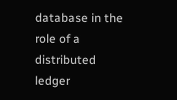database in the role of a distributed ledger